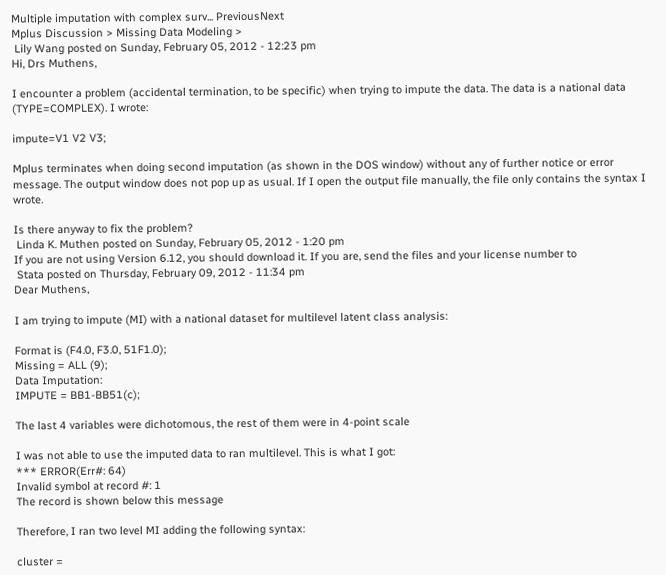Multiple imputation with complex surv... PreviousNext
Mplus Discussion > Missing Data Modeling >
 Lily Wang posted on Sunday, February 05, 2012 - 12:23 pm
Hi, Drs Muthens,

I encounter a problem (accidental termination, to be specific) when trying to impute the data. The data is a national data (TYPE=COMPLEX). I wrote:

impute=V1 V2 V3;

Mplus terminates when doing second imputation (as shown in the DOS window) without any of further notice or error message. The output window does not pop up as usual. If I open the output file manually, the file only contains the syntax I wrote.

Is there anyway to fix the problem?
 Linda K. Muthen posted on Sunday, February 05, 2012 - 1:20 pm
If you are not using Version 6.12, you should download it. If you are, send the files and your license number to
 Stata posted on Thursday, February 09, 2012 - 11:34 pm
Dear Muthens,

I am trying to impute (MI) with a national dataset for multilevel latent class analysis:

Format is (F4.0, F3.0, 51F1.0);
Missing = ALL (9);
Data Imputation:
IMPUTE = BB1-BB51(c);

The last 4 variables were dichotomous, the rest of them were in 4-point scale

I was not able to use the imputed data to ran multilevel. This is what I got:
*** ERROR(Err#: 64)
Invalid symbol at record #: 1
The record is shown below this message

Therefore, I ran two level MI adding the following syntax:

cluster =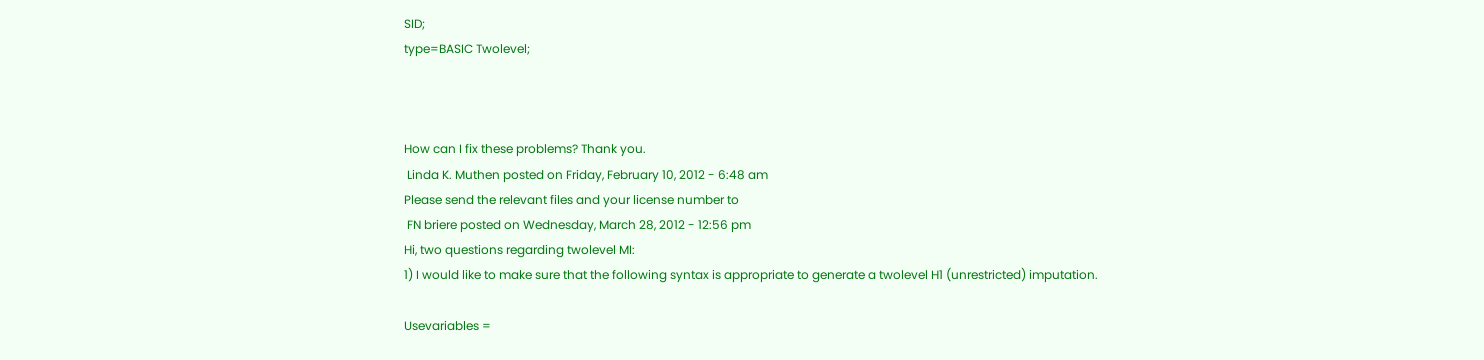SID;
type=BASIC Twolevel;



How can I fix these problems? Thank you.
 Linda K. Muthen posted on Friday, February 10, 2012 - 6:48 am
Please send the relevant files and your license number to
 FN briere posted on Wednesday, March 28, 2012 - 12:56 pm
Hi, two questions regarding twolevel MI:
1) I would like to make sure that the following syntax is appropriate to generate a twolevel H1 (unrestricted) imputation.

Usevariables =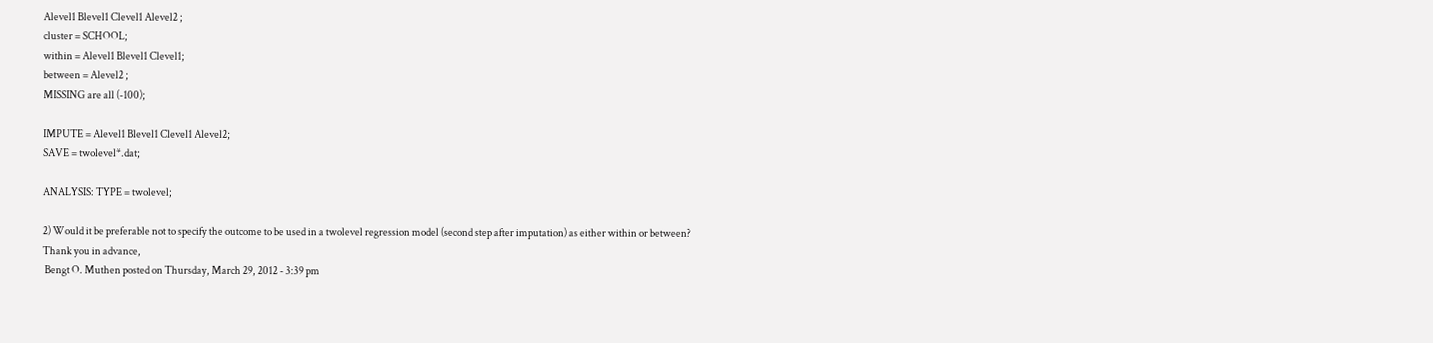Alevel1 Blevel1 Clevel1 Alevel2 ;
cluster = SCHOOL;
within = Alevel1 Blevel1 Clevel1;
between = Alevel2 ;
MISSING are all (-100);

IMPUTE = Alevel1 Blevel1 Clevel1 Alevel2;
SAVE = twolevel*.dat;

ANALYSIS: TYPE = twolevel;

2) Would it be preferable not to specify the outcome to be used in a twolevel regression model (second step after imputation) as either within or between?
Thank you in advance,
 Bengt O. Muthen posted on Thursday, March 29, 2012 - 3:39 pm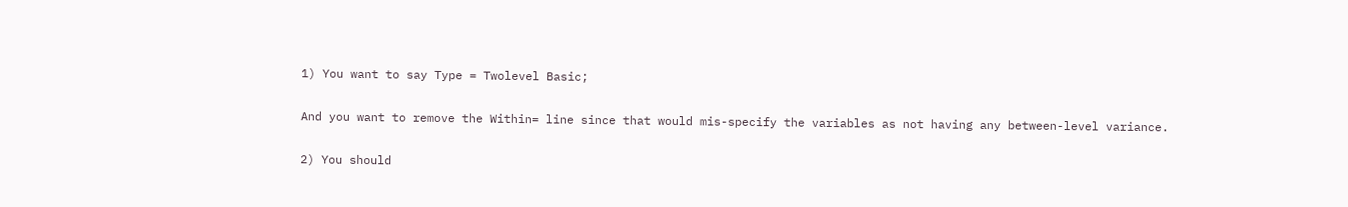1) You want to say Type = Twolevel Basic;

And you want to remove the Within= line since that would mis-specify the variables as not having any between-level variance.

2) You should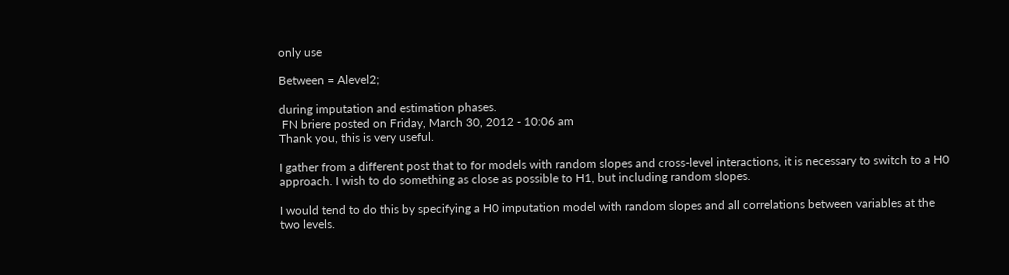only use

Between = Alevel2;

during imputation and estimation phases.
 FN briere posted on Friday, March 30, 2012 - 10:06 am
Thank you, this is very useful.

I gather from a different post that to for models with random slopes and cross-level interactions, it is necessary to switch to a H0 approach. I wish to do something as close as possible to H1, but including random slopes.

I would tend to do this by specifying a H0 imputation model with random slopes and all correlations between variables at the two levels.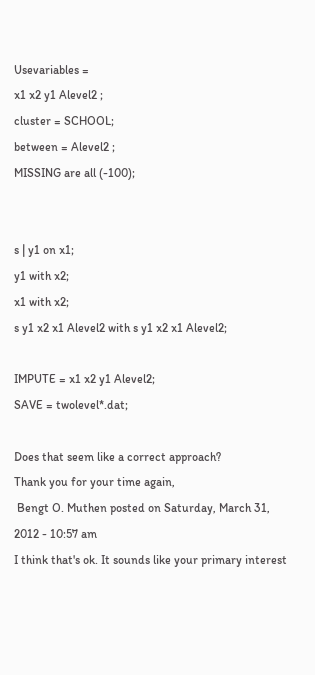Usevariables =
x1 x2 y1 Alevel2 ;
cluster = SCHOOL;
between = Alevel2 ;
MISSING are all (-100);


s | y1 on x1;
y1 with x2;
x1 with x2;
s y1 x2 x1 Alevel2 with s y1 x2 x1 Alevel2;

IMPUTE = x1 x2 y1 Alevel2;
SAVE = twolevel*.dat;

Does that seem like a correct approach?
Thank you for your time again,
 Bengt O. Muthen posted on Saturday, March 31, 2012 - 10:57 am
I think that's ok. It sounds like your primary interest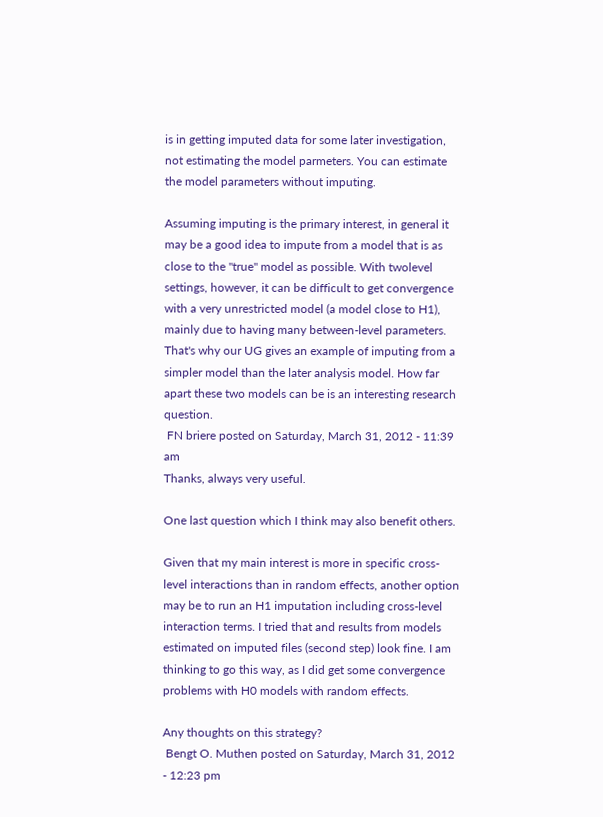is in getting imputed data for some later investigation, not estimating the model parmeters. You can estimate the model parameters without imputing.

Assuming imputing is the primary interest, in general it may be a good idea to impute from a model that is as close to the "true" model as possible. With twolevel settings, however, it can be difficult to get convergence with a very unrestricted model (a model close to H1), mainly due to having many between-level parameters. That's why our UG gives an example of imputing from a simpler model than the later analysis model. How far apart these two models can be is an interesting research question.
 FN briere posted on Saturday, March 31, 2012 - 11:39 am
Thanks, always very useful.

One last question which I think may also benefit others.

Given that my main interest is more in specific cross-level interactions than in random effects, another option may be to run an H1 imputation including cross-level interaction terms. I tried that and results from models estimated on imputed files (second step) look fine. I am thinking to go this way, as I did get some convergence problems with H0 models with random effects.

Any thoughts on this strategy?
 Bengt O. Muthen posted on Saturday, March 31, 2012 - 12:23 pm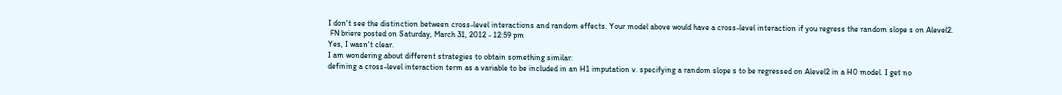I don't see the distinction between cross-level interactions and random effects. Your model above would have a cross-level interaction if you regress the random slope s on Alevel2.
 FN briere posted on Saturday, March 31, 2012 - 12:59 pm
Yes, I wasn't clear.
I am wondering about different strategies to obtain something similar:
defining a cross-level interaction term as a variable to be included in an H1 imputation v. specifying a random slope s to be regressed on Alevel2 in a H0 model. I get no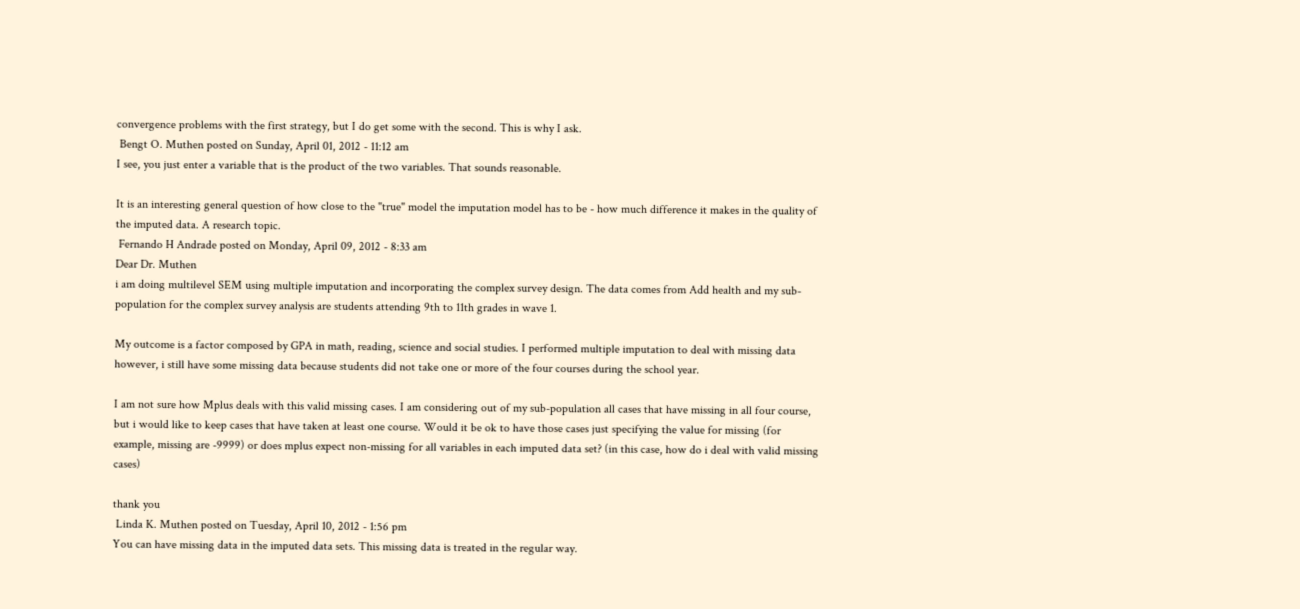convergence problems with the first strategy, but I do get some with the second. This is why I ask.
 Bengt O. Muthen posted on Sunday, April 01, 2012 - 11:12 am
I see, you just enter a variable that is the product of the two variables. That sounds reasonable.

It is an interesting general question of how close to the "true" model the imputation model has to be - how much difference it makes in the quality of the imputed data. A research topic.
 Fernando H Andrade posted on Monday, April 09, 2012 - 8:33 am
Dear Dr. Muthen
i am doing multilevel SEM using multiple imputation and incorporating the complex survey design. The data comes from Add health and my sub-population for the complex survey analysis are students attending 9th to 11th grades in wave 1.

My outcome is a factor composed by GPA in math, reading, science and social studies. I performed multiple imputation to deal with missing data however, i still have some missing data because students did not take one or more of the four courses during the school year.

I am not sure how Mplus deals with this valid missing cases. I am considering out of my sub-population all cases that have missing in all four course, but i would like to keep cases that have taken at least one course. Would it be ok to have those cases just specifying the value for missing (for example, missing are -9999) or does mplus expect non-missing for all variables in each imputed data set? (in this case, how do i deal with valid missing cases)

thank you
 Linda K. Muthen posted on Tuesday, April 10, 2012 - 1:56 pm
You can have missing data in the imputed data sets. This missing data is treated in the regular way.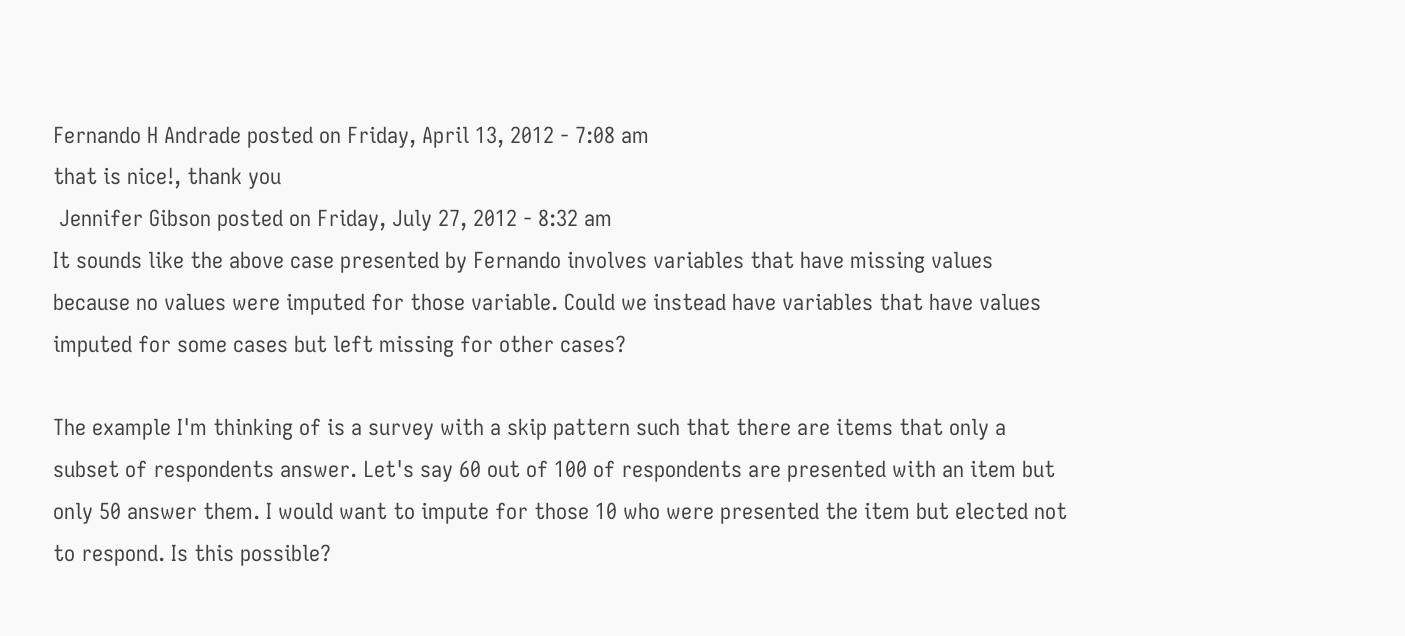Fernando H Andrade posted on Friday, April 13, 2012 - 7:08 am
that is nice!, thank you
 Jennifer Gibson posted on Friday, July 27, 2012 - 8:32 am
It sounds like the above case presented by Fernando involves variables that have missing values because no values were imputed for those variable. Could we instead have variables that have values imputed for some cases but left missing for other cases?

The example I'm thinking of is a survey with a skip pattern such that there are items that only a subset of respondents answer. Let's say 60 out of 100 of respondents are presented with an item but only 50 answer them. I would want to impute for those 10 who were presented the item but elected not to respond. Is this possible?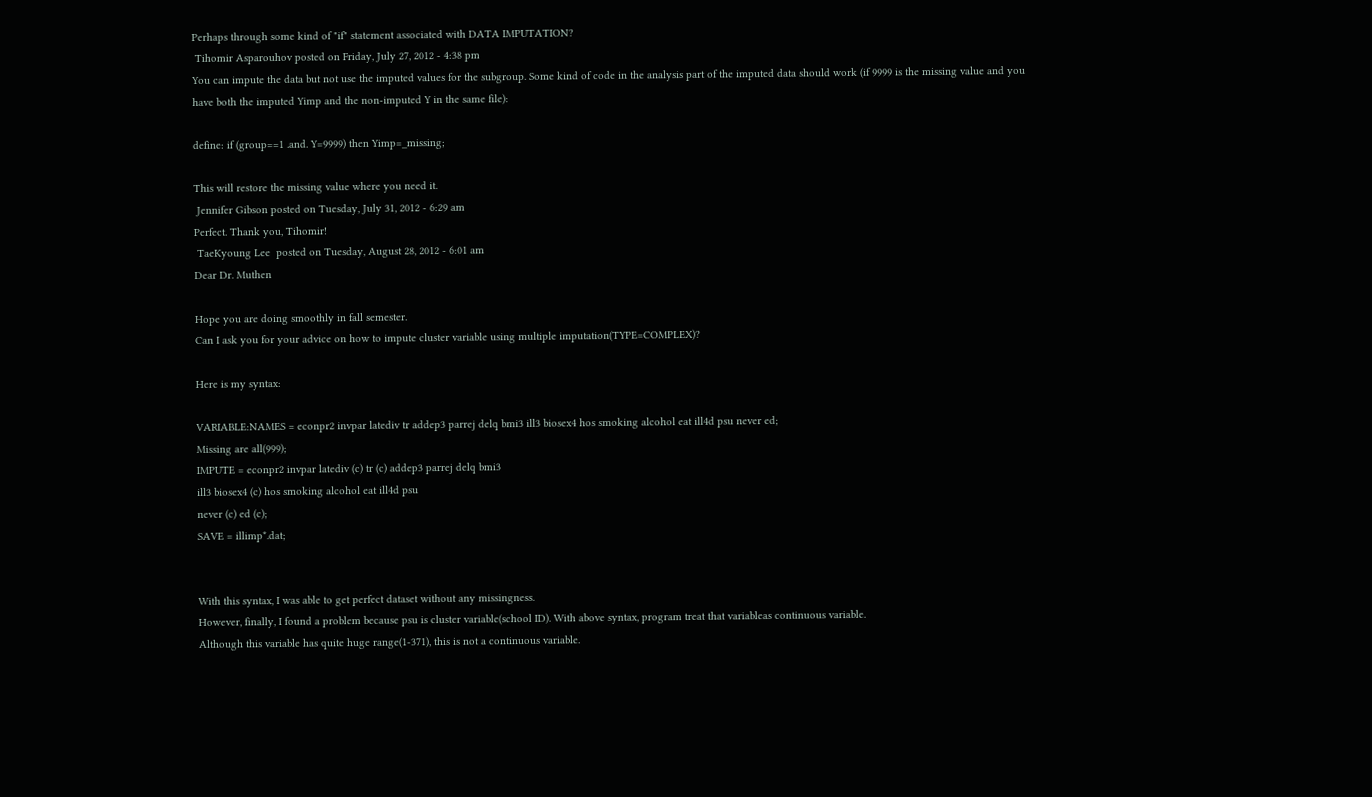Perhaps through some kind of "if" statement associated with DATA IMPUTATION?
 Tihomir Asparouhov posted on Friday, July 27, 2012 - 4:38 pm
You can impute the data but not use the imputed values for the subgroup. Some kind of code in the analysis part of the imputed data should work (if 9999 is the missing value and you have both the imputed Yimp and the non-imputed Y in the same file):

define: if (group==1 .and. Y=9999) then Yimp=_missing;

This will restore the missing value where you need it.
 Jennifer Gibson posted on Tuesday, July 31, 2012 - 6:29 am
Perfect. Thank you, Tihomir!
 TaeKyoung Lee  posted on Tuesday, August 28, 2012 - 6:01 am
Dear Dr. Muthen

Hope you are doing smoothly in fall semester.
Can I ask you for your advice on how to impute cluster variable using multiple imputation(TYPE=COMPLEX)?

Here is my syntax:

VARIABLE:NAMES = econpr2 invpar latediv tr addep3 parrej delq bmi3 ill3 biosex4 hos smoking alcohol eat ill4d psu never ed;
Missing are all(999);
IMPUTE = econpr2 invpar latediv (c) tr (c) addep3 parrej delq bmi3
ill3 biosex4 (c) hos smoking alcohol eat ill4d psu
never (c) ed (c);
SAVE = illimp*.dat;


With this syntax, I was able to get perfect dataset without any missingness.
However, finally, I found a problem because psu is cluster variable(school ID). With above syntax, program treat that variableas continuous variable.
Although this variable has quite huge range(1-371), this is not a continuous variable.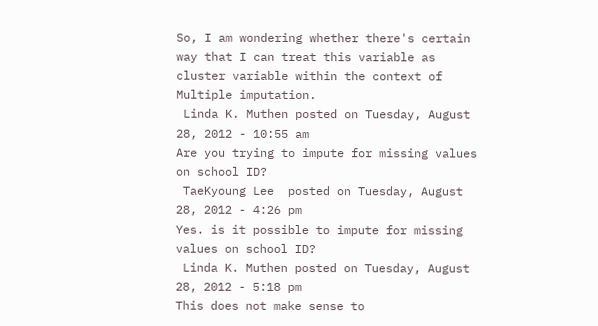So, I am wondering whether there's certain way that I can treat this variable as cluster variable within the context of Multiple imputation.
 Linda K. Muthen posted on Tuesday, August 28, 2012 - 10:55 am
Are you trying to impute for missing values on school ID?
 TaeKyoung Lee  posted on Tuesday, August 28, 2012 - 4:26 pm
Yes. is it possible to impute for missing values on school ID?
 Linda K. Muthen posted on Tuesday, August 28, 2012 - 5:18 pm
This does not make sense to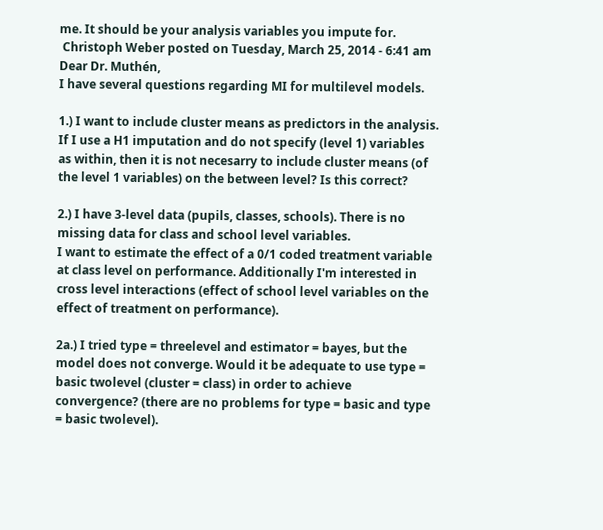me. It should be your analysis variables you impute for.
 Christoph Weber posted on Tuesday, March 25, 2014 - 6:41 am
Dear Dr. Muthén,
I have several questions regarding MI for multilevel models.

1.) I want to include cluster means as predictors in the analysis.
If I use a H1 imputation and do not specify (level 1) variables as within, then it is not necesarry to include cluster means (of the level 1 variables) on the between level? Is this correct?

2.) I have 3-level data (pupils, classes, schools). There is no missing data for class and school level variables.
I want to estimate the effect of a 0/1 coded treatment variable at class level on performance. Additionally I'm interested in cross level interactions (effect of school level variables on the effect of treatment on performance).

2a.) I tried type = threelevel and estimator = bayes, but the model does not converge. Would it be adequate to use type = basic twolevel (cluster = class) in order to achieve convergence? (there are no problems for type = basic and type = basic twolevel).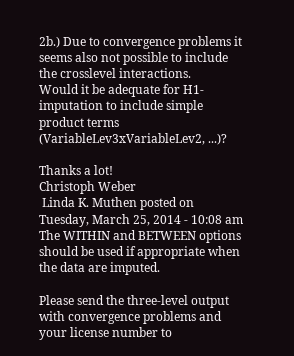2b.) Due to convergence problems it seems also not possible to include the crosslevel interactions.
Would it be adequate for H1-imputation to include simple product terms (VariableLev3xVariableLev2, ...)?

Thanks a lot!
Christoph Weber
 Linda K. Muthen posted on Tuesday, March 25, 2014 - 10:08 am
The WITHIN and BETWEEN options should be used if appropriate when the data are imputed.

Please send the three-level output with convergence problems and your license number to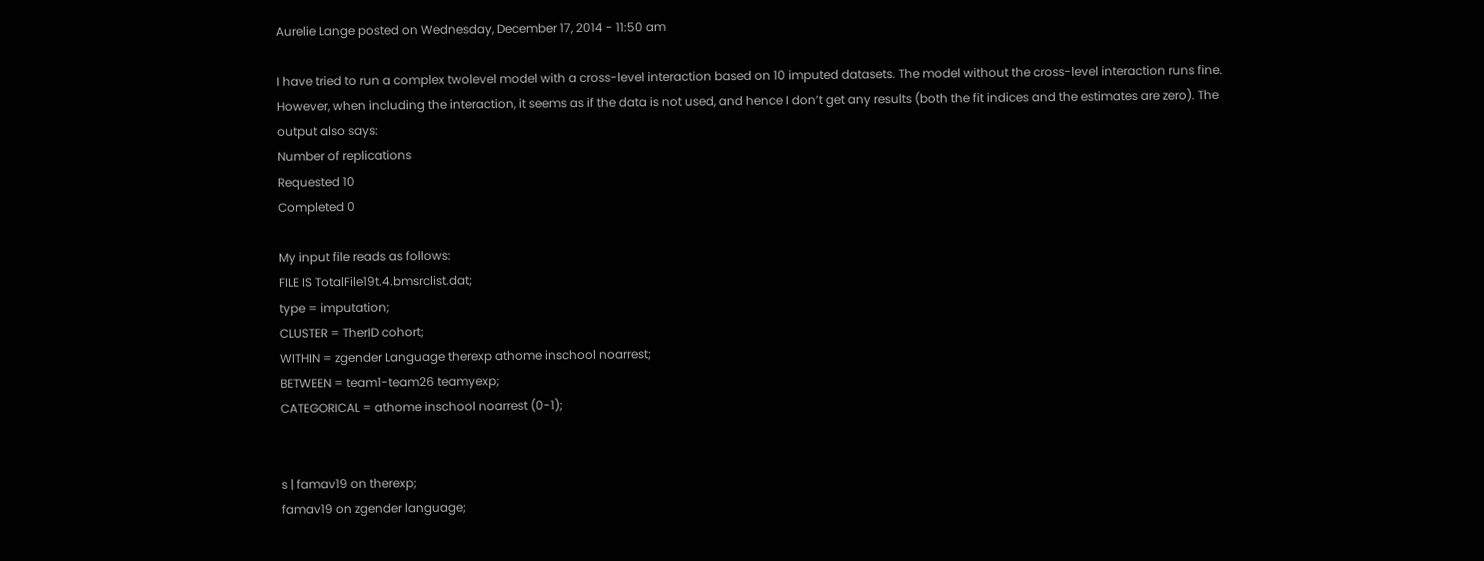Aurelie Lange posted on Wednesday, December 17, 2014 - 11:50 am

I have tried to run a complex twolevel model with a cross-level interaction based on 10 imputed datasets. The model without the cross-level interaction runs fine. However, when including the interaction, it seems as if the data is not used, and hence I don’t get any results (both the fit indices and the estimates are zero). The output also says:
Number of replications
Requested 10
Completed 0

My input file reads as follows:
FILE IS TotalFile19t.4.bmsrclist.dat;
type = imputation;
CLUSTER = TherID cohort;
WITHIN = zgender Language therexp athome inschool noarrest;
BETWEEN = team1-team26 teamyexp;
CATEGORICAL = athome inschool noarrest (0-1);


s | famav19 on therexp;
famav19 on zgender language;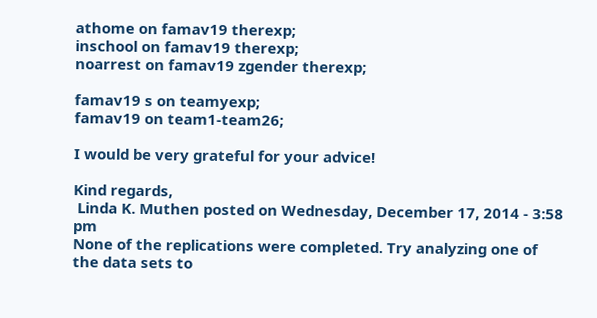athome on famav19 therexp;
inschool on famav19 therexp;
noarrest on famav19 zgender therexp;

famav19 s on teamyexp;
famav19 on team1-team26;

I would be very grateful for your advice!

Kind regards,
 Linda K. Muthen posted on Wednesday, December 17, 2014 - 3:58 pm
None of the replications were completed. Try analyzing one of the data sets to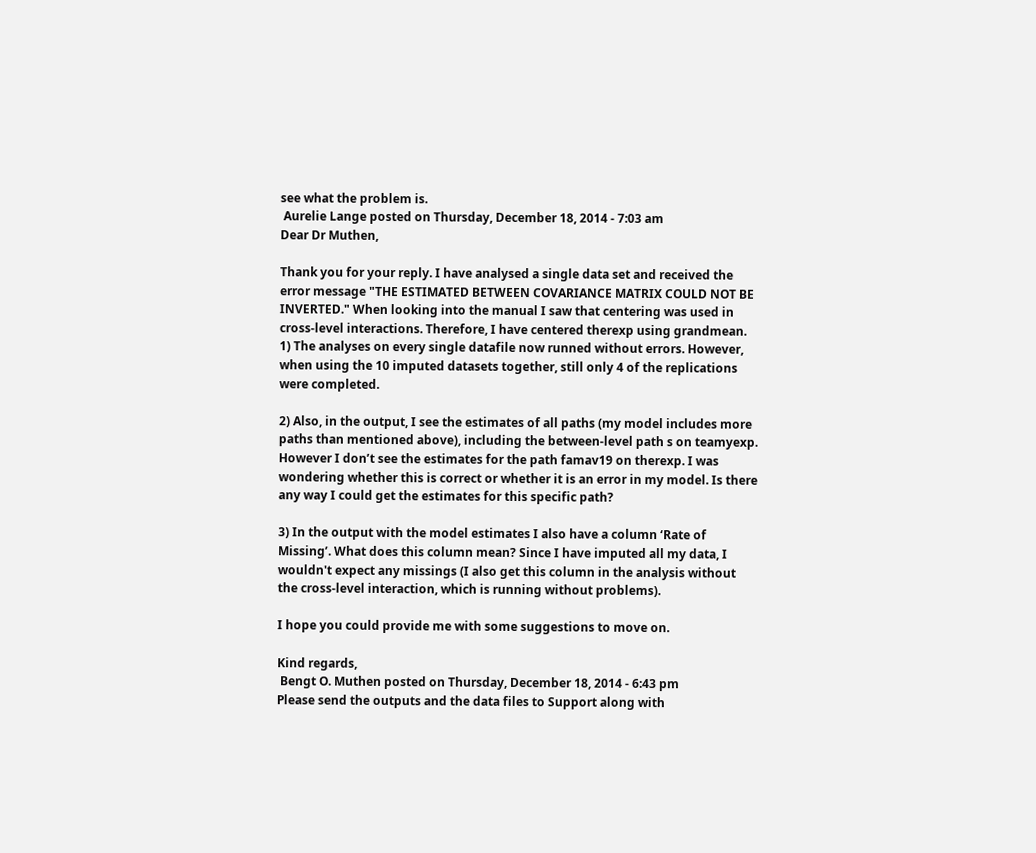see what the problem is.
 Aurelie Lange posted on Thursday, December 18, 2014 - 7:03 am
Dear Dr Muthen,

Thank you for your reply. I have analysed a single data set and received the error message "THE ESTIMATED BETWEEN COVARIANCE MATRIX COULD NOT BE INVERTED." When looking into the manual I saw that centering was used in cross-level interactions. Therefore, I have centered therexp using grandmean.
1) The analyses on every single datafile now runned without errors. However, when using the 10 imputed datasets together, still only 4 of the replications were completed.

2) Also, in the output, I see the estimates of all paths (my model includes more paths than mentioned above), including the between-level path s on teamyexp. However I don’t see the estimates for the path famav19 on therexp. I was wondering whether this is correct or whether it is an error in my model. Is there any way I could get the estimates for this specific path?

3) In the output with the model estimates I also have a column ‘Rate of Missing’. What does this column mean? Since I have imputed all my data, I wouldn't expect any missings (I also get this column in the analysis without the cross-level interaction, which is running without problems).

I hope you could provide me with some suggestions to move on.

Kind regards,
 Bengt O. Muthen posted on Thursday, December 18, 2014 - 6:43 pm
Please send the outputs and the data files to Support along with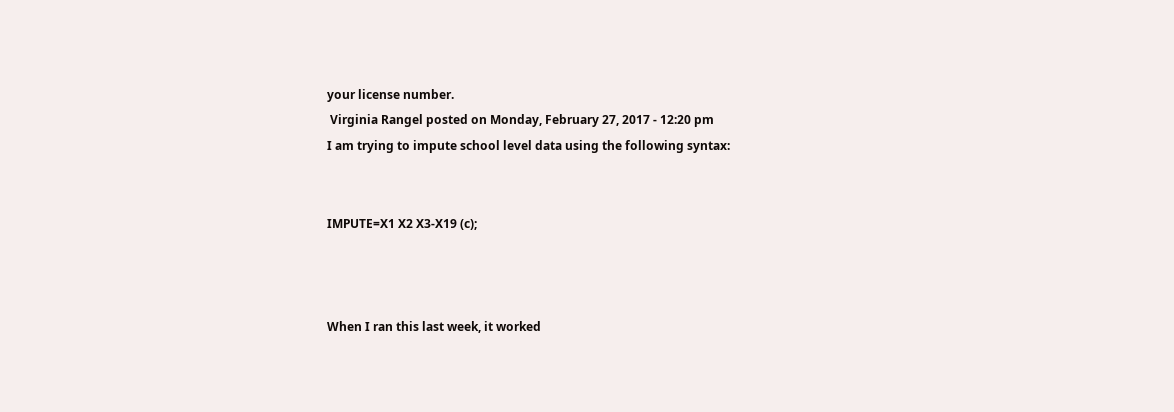your license number.
 Virginia Rangel posted on Monday, February 27, 2017 - 12:20 pm
I am trying to impute school level data using the following syntax:


IMPUTE=X1 X2 X3-X19 (c);



When I ran this last week, it worked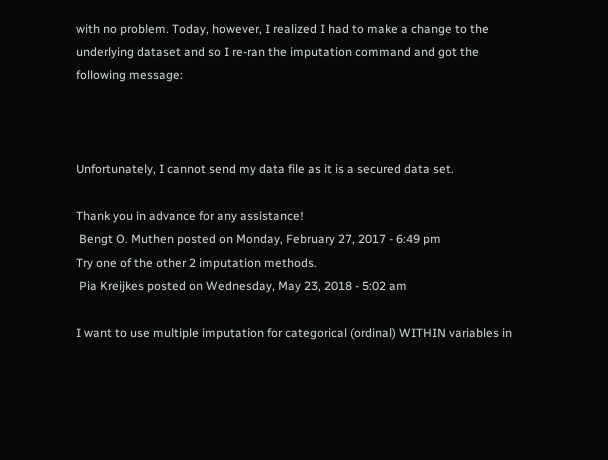with no problem. Today, however, I realized I had to make a change to the underlying dataset and so I re-ran the imputation command and got the following message:



Unfortunately, I cannot send my data file as it is a secured data set.

Thank you in advance for any assistance!
 Bengt O. Muthen posted on Monday, February 27, 2017 - 6:49 pm
Try one of the other 2 imputation methods.
 Pia Kreijkes posted on Wednesday, May 23, 2018 - 5:02 am

I want to use multiple imputation for categorical (ordinal) WITHIN variables in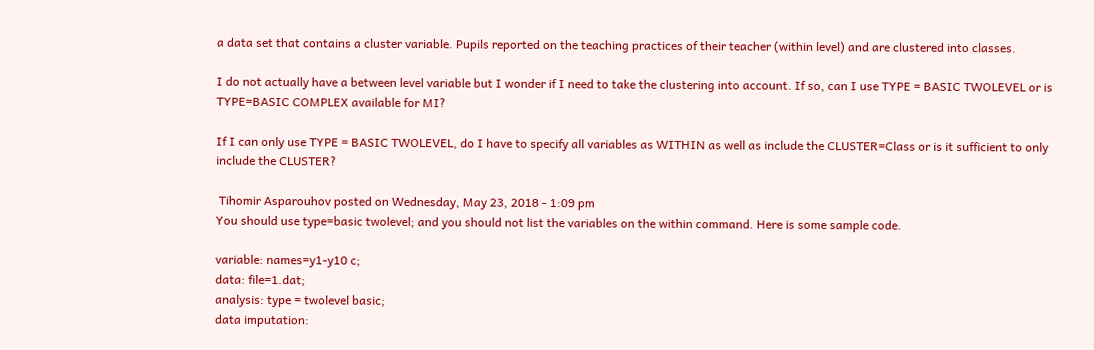a data set that contains a cluster variable. Pupils reported on the teaching practices of their teacher (within level) and are clustered into classes.

I do not actually have a between level variable but I wonder if I need to take the clustering into account. If so, can I use TYPE = BASIC TWOLEVEL or is TYPE=BASIC COMPLEX available for MI?

If I can only use TYPE = BASIC TWOLEVEL, do I have to specify all variables as WITHIN as well as include the CLUSTER=Class or is it sufficient to only include the CLUSTER?

 Tihomir Asparouhov posted on Wednesday, May 23, 2018 - 1:09 pm
You should use type=basic twolevel; and you should not list the variables on the within command. Here is some sample code.

variable: names=y1-y10 c;
data: file=1.dat;
analysis: type = twolevel basic;
data imputation: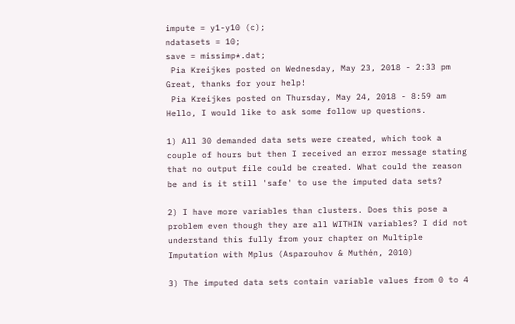impute = y1-y10 (c);
ndatasets = 10;
save = missimp*.dat;
 Pia Kreijkes posted on Wednesday, May 23, 2018 - 2:33 pm
Great, thanks for your help!
 Pia Kreijkes posted on Thursday, May 24, 2018 - 8:59 am
Hello, I would like to ask some follow up questions.

1) All 30 demanded data sets were created, which took a couple of hours but then I received an error message stating that no output file could be created. What could the reason be and is it still 'safe' to use the imputed data sets?

2) I have more variables than clusters. Does this pose a problem even though they are all WITHIN variables? I did not understand this fully from your chapter on Multiple Imputation with Mplus (Asparouhov & Muthén, 2010)

3) The imputed data sets contain variable values from 0 to 4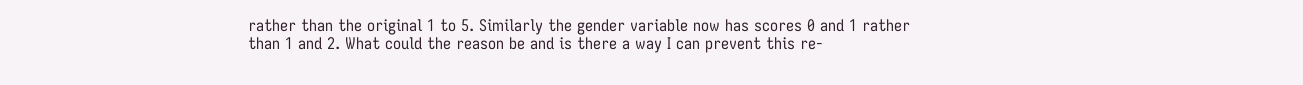rather than the original 1 to 5. Similarly the gender variable now has scores 0 and 1 rather than 1 and 2. What could the reason be and is there a way I can prevent this re-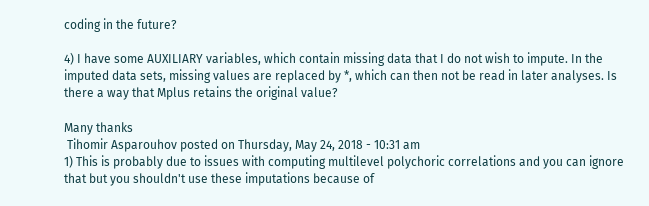coding in the future?

4) I have some AUXILIARY variables, which contain missing data that I do not wish to impute. In the imputed data sets, missing values are replaced by *, which can then not be read in later analyses. Is there a way that Mplus retains the original value?

Many thanks
 Tihomir Asparouhov posted on Thursday, May 24, 2018 - 10:31 am
1) This is probably due to issues with computing multilevel polychoric correlations and you can ignore that but you shouldn't use these imputations because of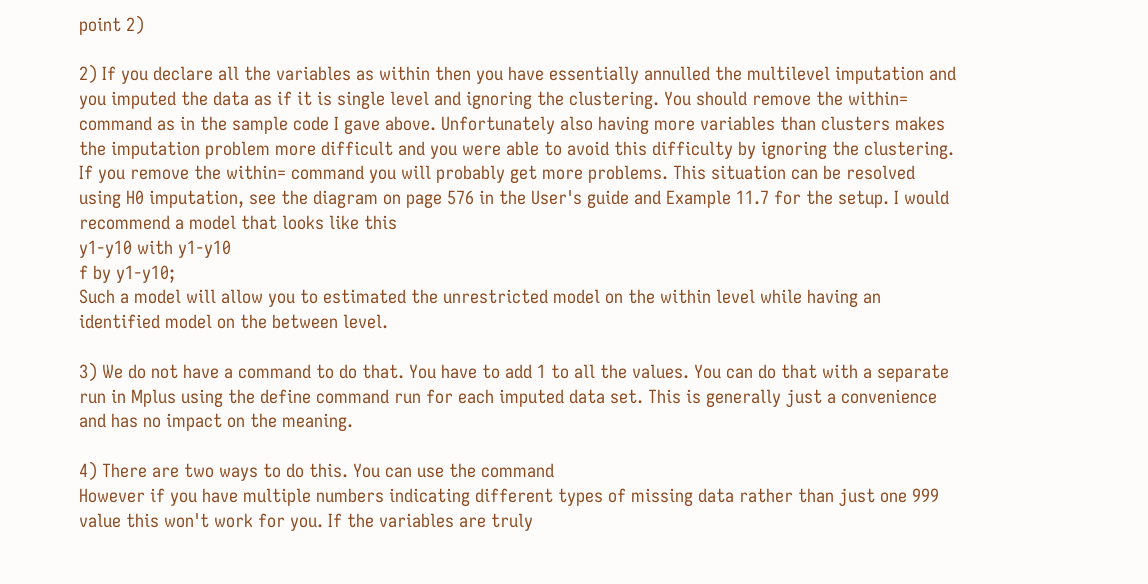point 2)

2) If you declare all the variables as within then you have essentially annulled the multilevel imputation and you imputed the data as if it is single level and ignoring the clustering. You should remove the within= command as in the sample code I gave above. Unfortunately also having more variables than clusters makes the imputation problem more difficult and you were able to avoid this difficulty by ignoring the clustering. If you remove the within= command you will probably get more problems. This situation can be resolved using H0 imputation, see the diagram on page 576 in the User's guide and Example 11.7 for the setup. I would recommend a model that looks like this
y1-y10 with y1-y10
f by y1-y10;
Such a model will allow you to estimated the unrestricted model on the within level while having an identified model on the between level.

3) We do not have a command to do that. You have to add 1 to all the values. You can do that with a separate run in Mplus using the define command run for each imputed data set. This is generally just a convenience and has no impact on the meaning.

4) There are two ways to do this. You can use the command
However if you have multiple numbers indicating different types of missing data rather than just one 999 value this won't work for you. If the variables are truly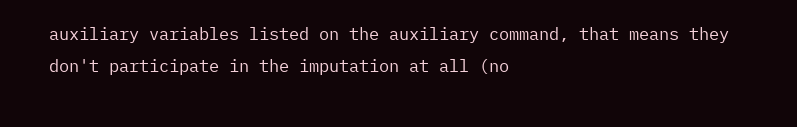auxiliary variables listed on the auxiliary command, that means they don't participate in the imputation at all (no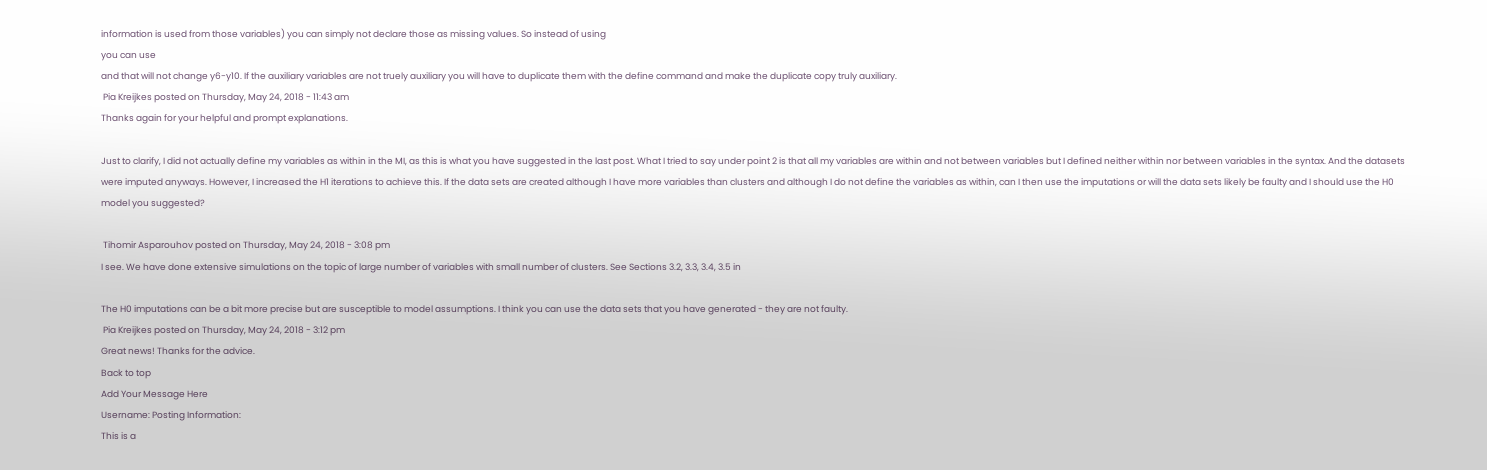information is used from those variables) you can simply not declare those as missing values. So instead of using
you can use
and that will not change y6-y10. If the auxiliary variables are not truely auxiliary you will have to duplicate them with the define command and make the duplicate copy truly auxiliary.
 Pia Kreijkes posted on Thursday, May 24, 2018 - 11:43 am
Thanks again for your helpful and prompt explanations.

Just to clarify, I did not actually define my variables as within in the MI, as this is what you have suggested in the last post. What I tried to say under point 2 is that all my variables are within and not between variables but I defined neither within nor between variables in the syntax. And the datasets were imputed anyways. However, I increased the H1 iterations to achieve this. If the data sets are created although I have more variables than clusters and although I do not define the variables as within, can I then use the imputations or will the data sets likely be faulty and I should use the H0 model you suggested?

 Tihomir Asparouhov posted on Thursday, May 24, 2018 - 3:08 pm
I see. We have done extensive simulations on the topic of large number of variables with small number of clusters. See Sections 3.2, 3.3, 3.4, 3.5 in

The H0 imputations can be a bit more precise but are susceptible to model assumptions. I think you can use the data sets that you have generated - they are not faulty.
 Pia Kreijkes posted on Thursday, May 24, 2018 - 3:12 pm
Great news! Thanks for the advice.
Back to top
Add Your Message Here
Username: Posting Information:
This is a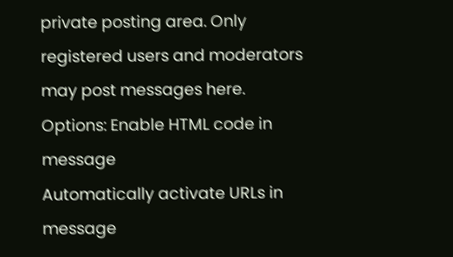private posting area. Only registered users and moderators may post messages here.
Options: Enable HTML code in message
Automatically activate URLs in message